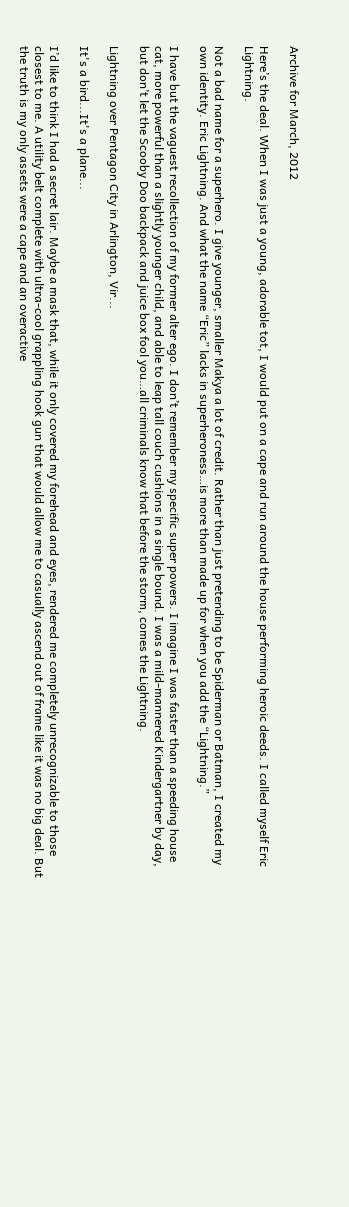Archive for March, 2012

Here’s the deal. When I was just a young, adorable tot, I would put on a cape and run around the house performing heroic deeds. I called myself Eric Lightning.

Not a bad name for a superhero. I give younger, smaller Makya a lot of credit. Rather than just pretending to be Spiderman or Batman, I created my own identity. Eric Lightning. And what the name “Eric” lacks in superheroness…is more than made up for when you add the “Lightning.”

I have but the vaguest recollection of my former alter ego. I don’t remember my specific super powers. I imagine I was faster than a speeding house cat, more powerful than a slightly younger child, and able to leap tall couch cushions in a single bound. I was a mild-mannered Kindergartner by day, but don’t let the Scooby Doo backpack and juice box fool you…all criminals know that before the storm, comes the Lightning.

Lightning over Pentagon City in Arlington, Vir...

It's a bird...It's a plane...

I’d like to think I had a secret lair. Maybe a mask that, while it only covered my forehead and eyes, rendered me completely unrecognizable to those closest to me. A utility belt complete with ultra-cool grappling hook gun that would allow me to casually ascend out of frame like it was no big deal. But the truth is my only assets were a cape and an overactive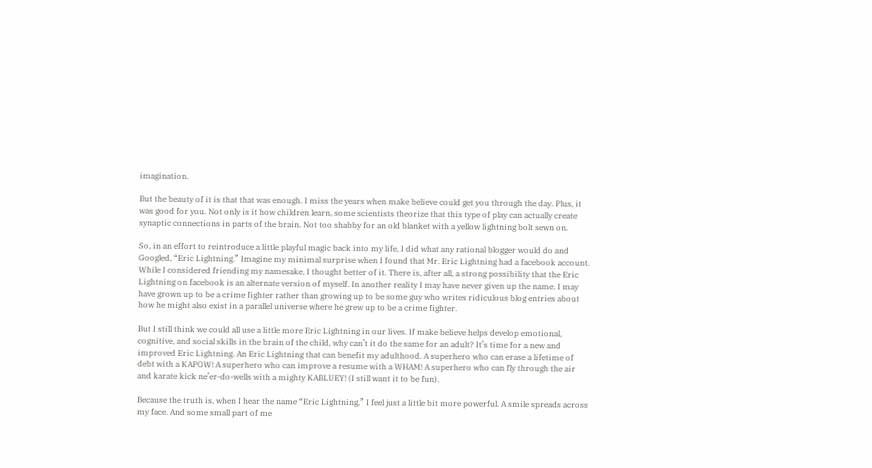imagination.

But the beauty of it is that that was enough. I miss the years when make believe could get you through the day. Plus, it was good for you. Not only is it how children learn, some scientists theorize that this type of play can actually create synaptic connections in parts of the brain. Not too shabby for an old blanket with a yellow lightning bolt sewn on.

So, in an effort to reintroduce a little playful magic back into my life, I did what any rational blogger would do and Googled, “Eric Lightning.” Imagine my minimal surprise when I found that Mr. Eric Lightning had a facebook account. While I considered friending my namesake, I thought better of it. There is, after all, a strong possibility that the Eric Lightning on facebook is an alternate version of myself. In another reality I may have never given up the name. I may have grown up to be a crime fighter rather than growing up to be some guy who writes ridiculous blog entries about how he might also exist in a parallel universe where he grew up to be a crime fighter.

But I still think we could all use a little more Eric Lightning in our lives. If make believe helps develop emotional, cognitive, and social skills in the brain of the child, why can’t it do the same for an adult? It’s time for a new and improved Eric Lightning. An Eric Lightning that can benefit my adulthood. A superhero who can erase a lifetime of debt with a KAPOW! A superhero who can improve a resume with a WHAM! A superhero who can fly through the air and karate kick ne’er-do-wells with a mighty KABLUEY! (I still want it to be fun).

Because the truth is, when I hear the name “Eric Lightning,” I feel just a little bit more powerful. A smile spreads across my face. And some small part of me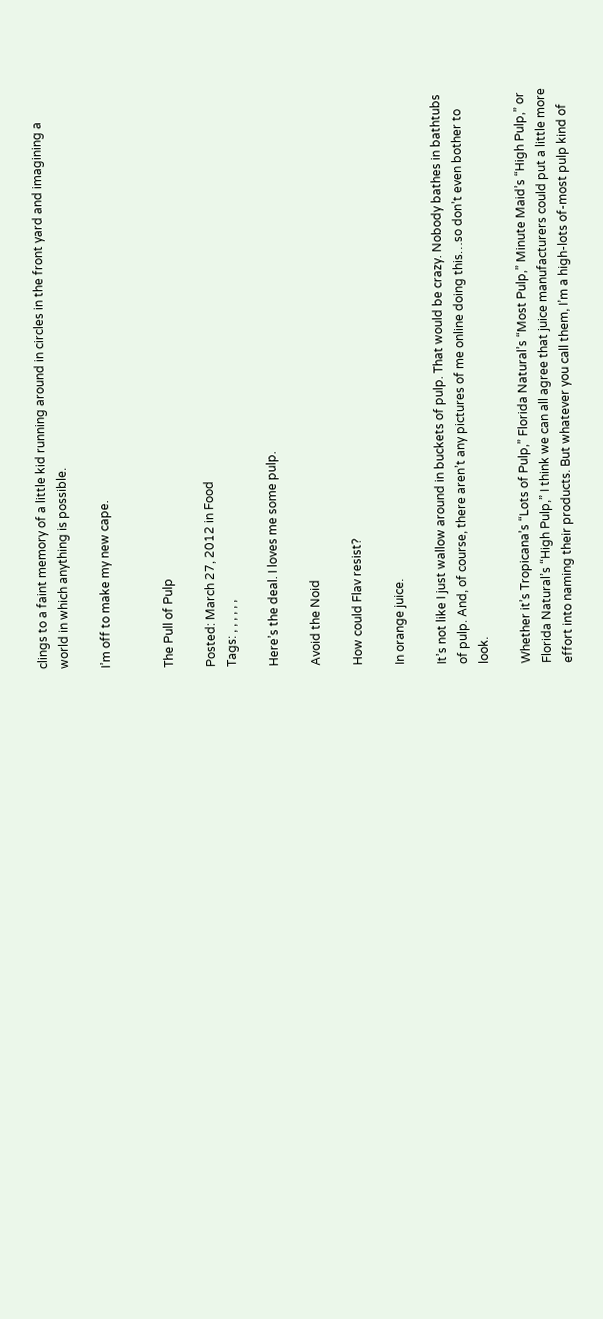clings to a faint memory of a little kid running around in circles in the front yard and imagining a world in which anything is possible.

I’m off to make my new cape.


The Pull of Pulp

Posted: March 27, 2012 in Food
Tags: , , , , , ,

Here’s the deal. I loves me some pulp.

Avoid the Noid

How could Flav resist?

In orange juice.

It’s not like I just wallow around in buckets of pulp. That would be crazy. Nobody bathes in bathtubs of pulp. And, of course, there aren’t any pictures of me online doing this…so don’t even bother to look.

Whether it’s Tropicana’s “Lots of Pulp,” Florida Natural’s “Most Pulp,” Minute Maid’s “High Pulp,” or Florida Natural’s “High Pulp,” I think we can all agree that juice manufacturers could put a little more effort into naming their products. But whatever you call them, I’m a high-lots of-most pulp kind of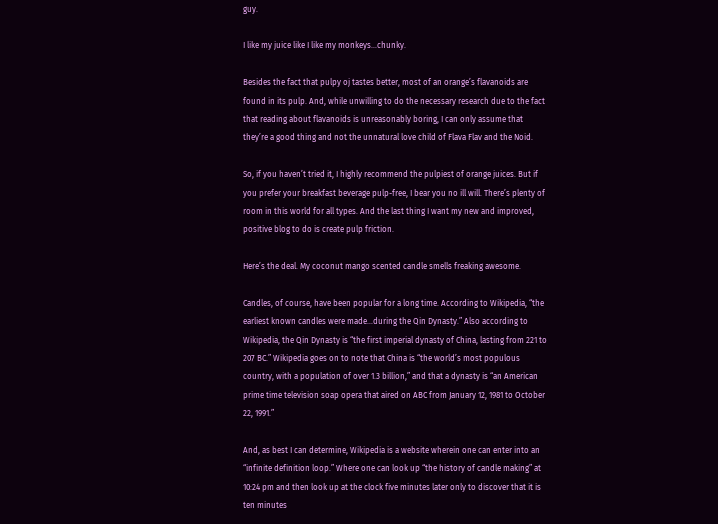guy.

I like my juice like I like my monkeys…chunky.

Besides the fact that pulpy oj tastes better, most of an orange’s flavanoids are found in its pulp. And, while unwilling to do the necessary research due to the fact that reading about flavanoids is unreasonably boring, I can only assume that they’re a good thing and not the unnatural love child of Flava Flav and the Noid.

So, if you haven’t tried it, I highly recommend the pulpiest of orange juices. But if you prefer your breakfast beverage pulp-free, I bear you no ill will. There’s plenty of room in this world for all types. And the last thing I want my new and improved, positive blog to do is create pulp friction.

Here’s the deal. My coconut mango scented candle smells freaking awesome.

Candles, of course, have been popular for a long time. According to Wikipedia, “the earliest known candles were made…during the Qin Dynasty.” Also according to Wikipedia, the Qin Dynasty is “the first imperial dynasty of China, lasting from 221 to 207 BC.” Wikipedia goes on to note that China is “the world’s most populous country, with a population of over 1.3 billion,” and that a dynasty is “an American prime time television soap opera that aired on ABC from January 12, 1981 to October 22, 1991.”

And, as best I can determine, Wikipedia is a website wherein one can enter into an “infinite definition loop.” Where one can look up “the history of candle making” at 10:24 pm and then look up at the clock five minutes later only to discover that it is ten minutes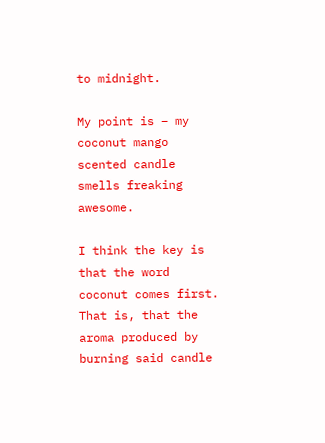to midnight.

My point is – my coconut mango scented candle smells freaking awesome.

I think the key is that the word coconut comes first. That is, that the aroma produced by burning said candle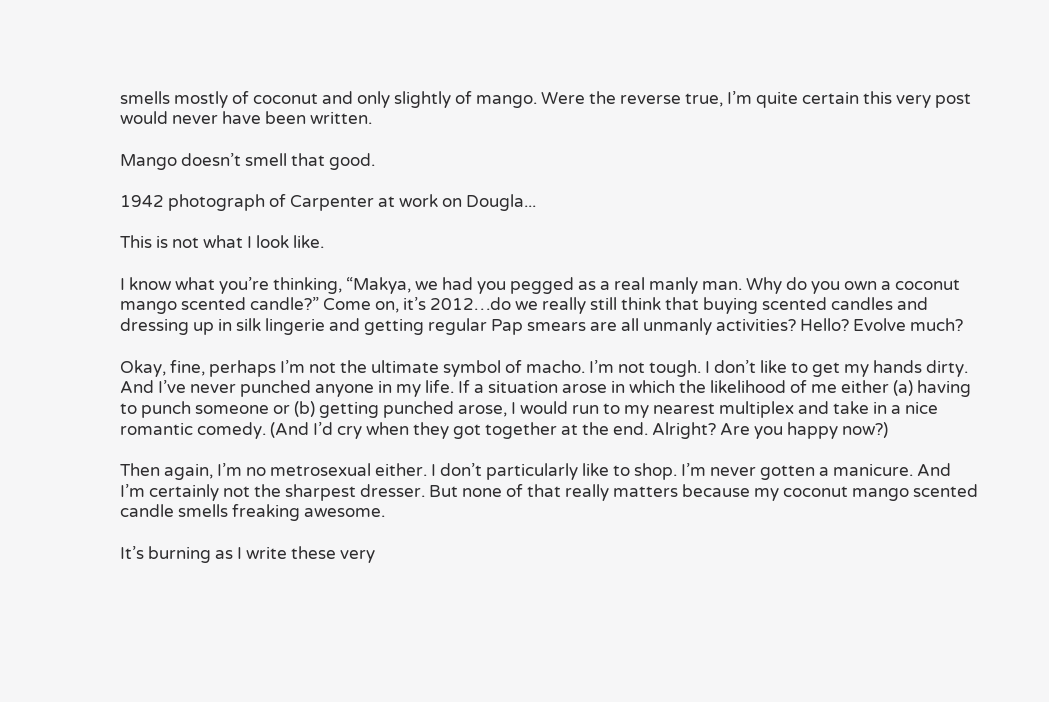smells mostly of coconut and only slightly of mango. Were the reverse true, I’m quite certain this very post would never have been written.

Mango doesn’t smell that good.

1942 photograph of Carpenter at work on Dougla...

This is not what I look like.

I know what you’re thinking, “Makya, we had you pegged as a real manly man. Why do you own a coconut mango scented candle?” Come on, it’s 2012…do we really still think that buying scented candles and dressing up in silk lingerie and getting regular Pap smears are all unmanly activities? Hello? Evolve much?

Okay, fine, perhaps I’m not the ultimate symbol of macho. I’m not tough. I don’t like to get my hands dirty. And I’ve never punched anyone in my life. If a situation arose in which the likelihood of me either (a) having to punch someone or (b) getting punched arose, I would run to my nearest multiplex and take in a nice romantic comedy. (And I’d cry when they got together at the end. Alright? Are you happy now?)

Then again, I’m no metrosexual either. I don’t particularly like to shop. I’m never gotten a manicure. And I’m certainly not the sharpest dresser. But none of that really matters because my coconut mango scented candle smells freaking awesome.

It’s burning as I write these very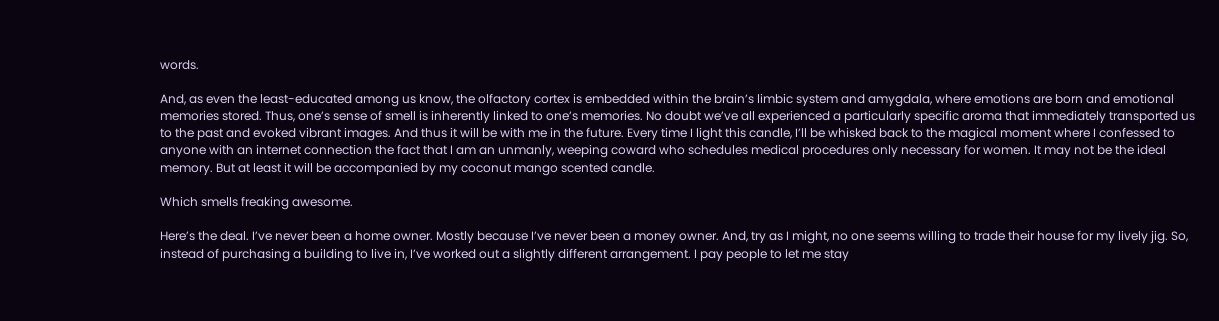words.

And, as even the least-educated among us know, the olfactory cortex is embedded within the brain’s limbic system and amygdala, where emotions are born and emotional memories stored. Thus, one’s sense of smell is inherently linked to one’s memories. No doubt we’ve all experienced a particularly specific aroma that immediately transported us to the past and evoked vibrant images. And thus it will be with me in the future. Every time I light this candle, I’ll be whisked back to the magical moment where I confessed to anyone with an internet connection the fact that I am an unmanly, weeping coward who schedules medical procedures only necessary for women. It may not be the ideal memory. But at least it will be accompanied by my coconut mango scented candle.

Which smells freaking awesome.

Here’s the deal. I’ve never been a home owner. Mostly because I’ve never been a money owner. And, try as I might, no one seems willing to trade their house for my lively jig. So, instead of purchasing a building to live in, I’ve worked out a slightly different arrangement. I pay people to let me stay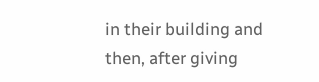in their building and then, after giving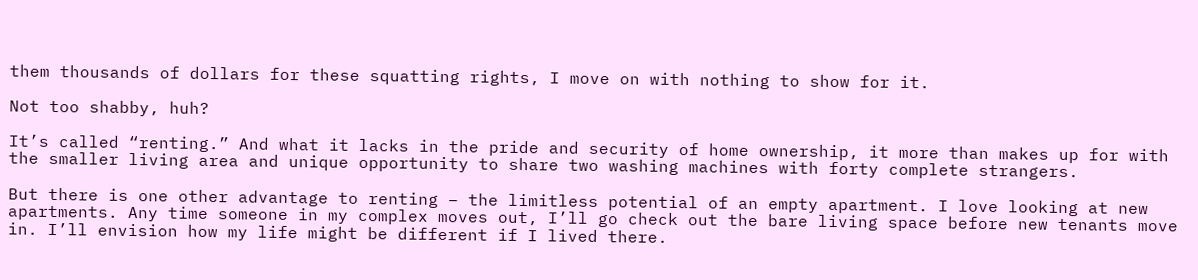them thousands of dollars for these squatting rights, I move on with nothing to show for it.

Not too shabby, huh?

It’s called “renting.” And what it lacks in the pride and security of home ownership, it more than makes up for with the smaller living area and unique opportunity to share two washing machines with forty complete strangers.

But there is one other advantage to renting – the limitless potential of an empty apartment. I love looking at new apartments. Any time someone in my complex moves out, I’ll go check out the bare living space before new tenants move in. I’ll envision how my life might be different if I lived there.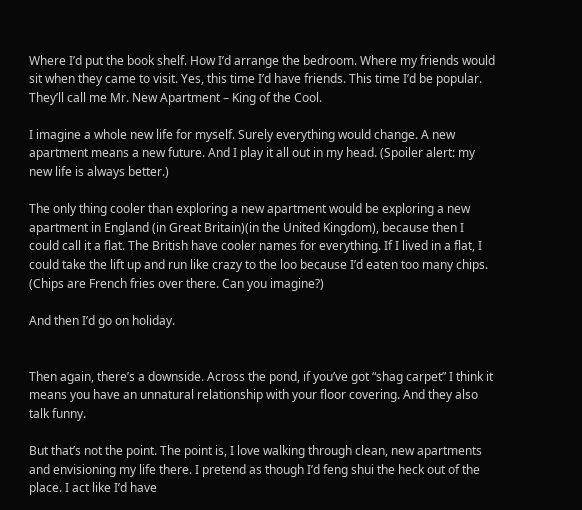Where I’d put the book shelf. How I’d arrange the bedroom. Where my friends would sit when they came to visit. Yes, this time I’d have friends. This time I’d be popular. They’ll call me Mr. New Apartment – King of the Cool.

I imagine a whole new life for myself. Surely everything would change. A new apartment means a new future. And I play it all out in my head. (Spoiler alert: my new life is always better.)

The only thing cooler than exploring a new apartment would be exploring a new apartment in England (in Great Britain)(in the United Kingdom), because then I could call it a flat. The British have cooler names for everything. If I lived in a flat, I could take the lift up and run like crazy to the loo because I’d eaten too many chips. (Chips are French fries over there. Can you imagine?)

And then I’d go on holiday.


Then again, there’s a downside. Across the pond, if you’ve got “shag carpet” I think it means you have an unnatural relationship with your floor covering. And they also talk funny.

But that’s not the point. The point is, I love walking through clean, new apartments and envisioning my life there. I pretend as though I’d feng shui the heck out of the place. I act like I’d have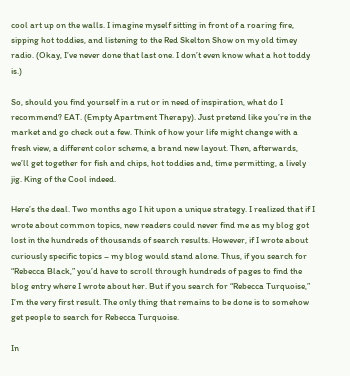cool art up on the walls. I imagine myself sitting in front of a roaring fire, sipping hot toddies, and listening to the Red Skelton Show on my old timey radio. (Okay, I’ve never done that last one. I don’t even know what a hot toddy is.)

So, should you find yourself in a rut or in need of inspiration, what do I recommend? EAT. (Empty Apartment Therapy). Just pretend like you’re in the market and go check out a few. Think of how your life might change with a fresh view, a different color scheme, a brand new layout. Then, afterwards, we’ll get together for fish and chips, hot toddies and, time permitting, a lively jig. King of the Cool indeed.

Here’s the deal. Two months ago I hit upon a unique strategy. I realized that if I wrote about common topics, new readers could never find me as my blog got lost in the hundreds of thousands of search results. However, if I wrote about curiously specific topics – my blog would stand alone. Thus, if you search for “Rebecca Black,” you’d have to scroll through hundreds of pages to find the blog entry where I wrote about her. But if you search for “Rebecca Turquoise,” I’m the very first result. The only thing that remains to be done is to somehow get people to search for Rebecca Turquoise.

In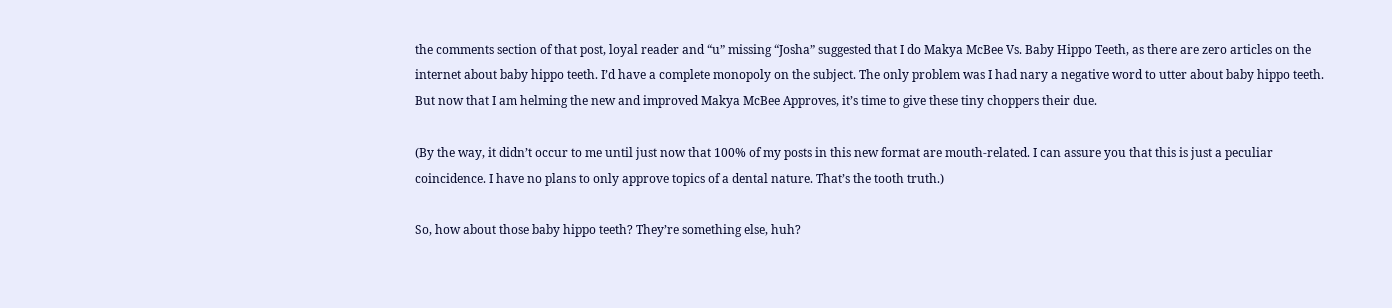the comments section of that post, loyal reader and “u” missing “Josha” suggested that I do Makya McBee Vs. Baby Hippo Teeth, as there are zero articles on the internet about baby hippo teeth. I’d have a complete monopoly on the subject. The only problem was I had nary a negative word to utter about baby hippo teeth. But now that I am helming the new and improved Makya McBee Approves, it’s time to give these tiny choppers their due.

(By the way, it didn’t occur to me until just now that 100% of my posts in this new format are mouth-related. I can assure you that this is just a peculiar coincidence. I have no plans to only approve topics of a dental nature. That’s the tooth truth.)

So, how about those baby hippo teeth? They’re something else, huh?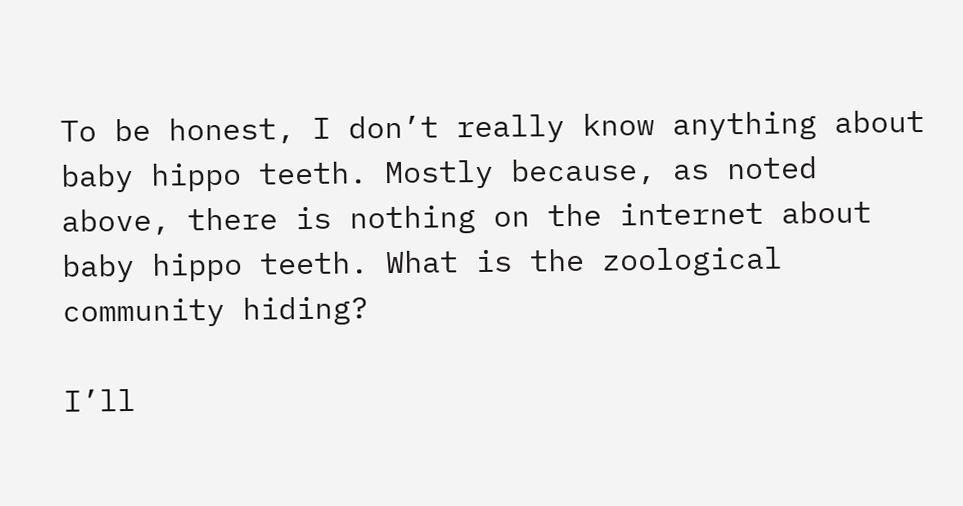To be honest, I don’t really know anything about baby hippo teeth. Mostly because, as noted above, there is nothing on the internet about baby hippo teeth. What is the zoological community hiding?

I’ll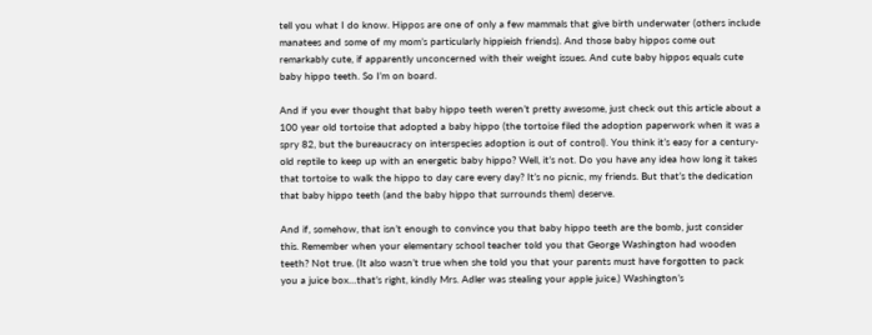tell you what I do know. Hippos are one of only a few mammals that give birth underwater (others include manatees and some of my mom’s particularly hippieish friends). And those baby hippos come out remarkably cute, if apparently unconcerned with their weight issues. And cute baby hippos equals cute baby hippo teeth. So I’m on board.

And if you ever thought that baby hippo teeth weren’t pretty awesome, just check out this article about a 100 year old tortoise that adopted a baby hippo (the tortoise filed the adoption paperwork when it was a spry 82, but the bureaucracy on interspecies adoption is out of control). You think it’s easy for a century-old reptile to keep up with an energetic baby hippo? Well, it’s not. Do you have any idea how long it takes that tortoise to walk the hippo to day care every day? It’s no picnic, my friends. But that’s the dedication that baby hippo teeth (and the baby hippo that surrounds them) deserve.

And if, somehow, that isn’t enough to convince you that baby hippo teeth are the bomb, just consider this. Remember when your elementary school teacher told you that George Washington had wooden teeth? Not true. (It also wasn’t true when she told you that your parents must have forgotten to pack you a juice box…that’s right, kindly Mrs. Adler was stealing your apple juice.) Washington’s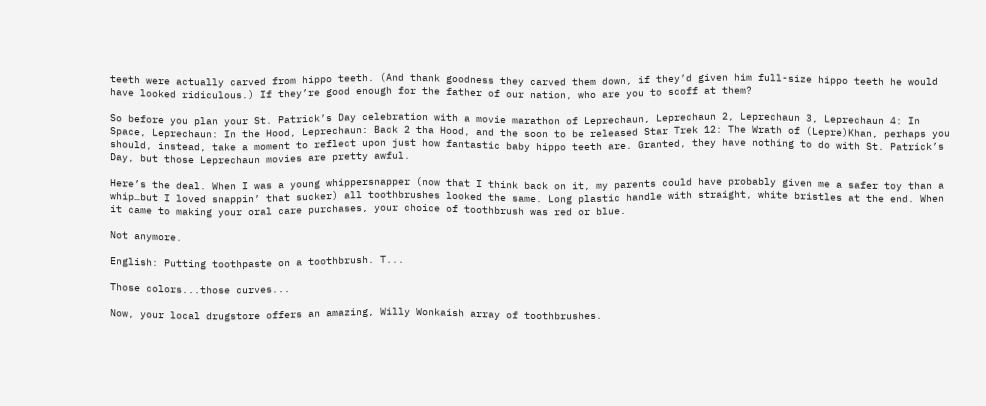teeth were actually carved from hippo teeth. (And thank goodness they carved them down, if they’d given him full-size hippo teeth he would have looked ridiculous.) If they’re good enough for the father of our nation, who are you to scoff at them?

So before you plan your St. Patrick’s Day celebration with a movie marathon of Leprechaun, Leprechaun 2, Leprechaun 3, Leprechaun 4: In Space, Leprechaun: In the Hood, Leprechaun: Back 2 tha Hood, and the soon to be released Star Trek 12: The Wrath of (Lepre)Khan, perhaps you should, instead, take a moment to reflect upon just how fantastic baby hippo teeth are. Granted, they have nothing to do with St. Patrick’s Day, but those Leprechaun movies are pretty awful.

Here’s the deal. When I was a young whippersnapper (now that I think back on it, my parents could have probably given me a safer toy than a whip…but I loved snappin’ that sucker) all toothbrushes looked the same. Long plastic handle with straight, white bristles at the end. When it came to making your oral care purchases, your choice of toothbrush was red or blue.

Not anymore.

English: Putting toothpaste on a toothbrush. T...

Those colors...those curves...

Now, your local drugstore offers an amazing, Willy Wonkaish array of toothbrushes.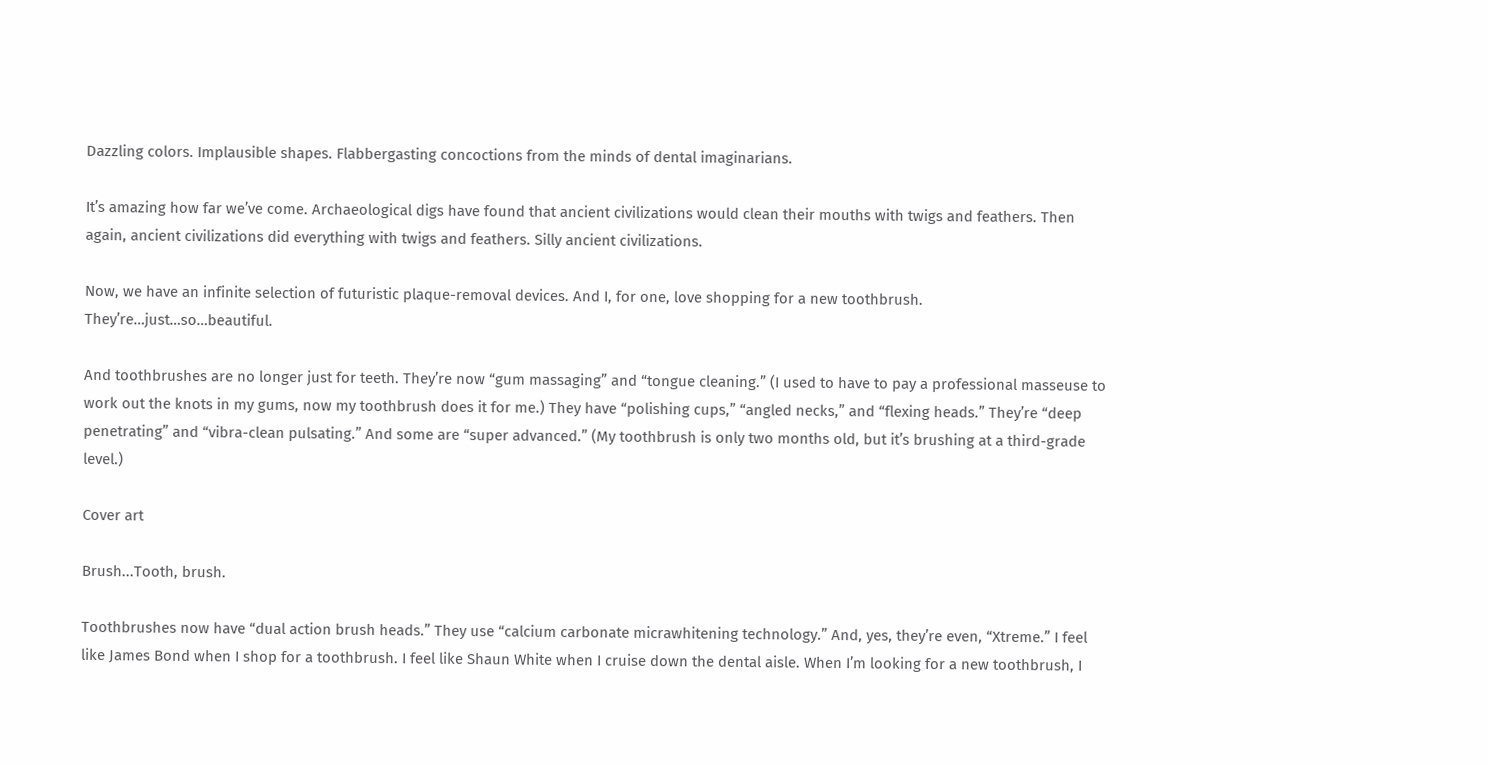Dazzling colors. Implausible shapes. Flabbergasting concoctions from the minds of dental imaginarians.

It’s amazing how far we’ve come. Archaeological digs have found that ancient civilizations would clean their mouths with twigs and feathers. Then again, ancient civilizations did everything with twigs and feathers. Silly ancient civilizations.

Now, we have an infinite selection of futuristic plaque-removal devices. And I, for one, love shopping for a new toothbrush. They’re…just…so…beautiful.

And toothbrushes are no longer just for teeth. They’re now “gum massaging” and “tongue cleaning.” (I used to have to pay a professional masseuse to work out the knots in my gums, now my toothbrush does it for me.) They have “polishing cups,” “angled necks,” and “flexing heads.” They’re “deep penetrating” and “vibra-clean pulsating.” And some are “super advanced.” (My toothbrush is only two months old, but it’s brushing at a third-grade level.)

Cover art

Brush...Tooth, brush.

Toothbrushes now have “dual action brush heads.” They use “calcium carbonate micrawhitening technology.” And, yes, they’re even, “Xtreme.” I feel like James Bond when I shop for a toothbrush. I feel like Shaun White when I cruise down the dental aisle. When I’m looking for a new toothbrush, I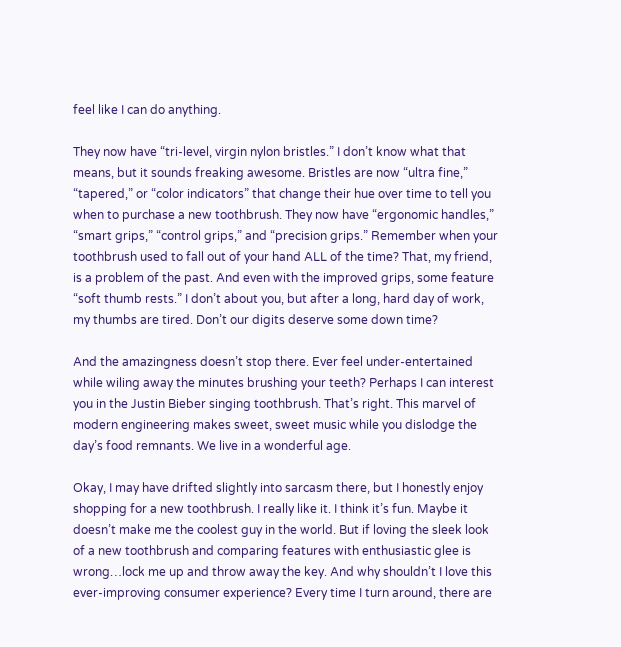feel like I can do anything.

They now have “tri-level, virgin nylon bristles.” I don’t know what that means, but it sounds freaking awesome. Bristles are now “ultra fine,” “tapered,” or “color indicators” that change their hue over time to tell you when to purchase a new toothbrush. They now have “ergonomic handles,” “smart grips,” “control grips,” and “precision grips.” Remember when your toothbrush used to fall out of your hand ALL of the time? That, my friend, is a problem of the past. And even with the improved grips, some feature “soft thumb rests.” I don’t about you, but after a long, hard day of work, my thumbs are tired. Don’t our digits deserve some down time?

And the amazingness doesn’t stop there. Ever feel under-entertained while wiling away the minutes brushing your teeth? Perhaps I can interest you in the Justin Bieber singing toothbrush. That’s right. This marvel of modern engineering makes sweet, sweet music while you dislodge the day’s food remnants. We live in a wonderful age.

Okay, I may have drifted slightly into sarcasm there, but I honestly enjoy shopping for a new toothbrush. I really like it. I think it’s fun. Maybe it doesn’t make me the coolest guy in the world. But if loving the sleek look of a new toothbrush and comparing features with enthusiastic glee is wrong…lock me up and throw away the key. And why shouldn’t I love this ever-improving consumer experience? Every time I turn around, there are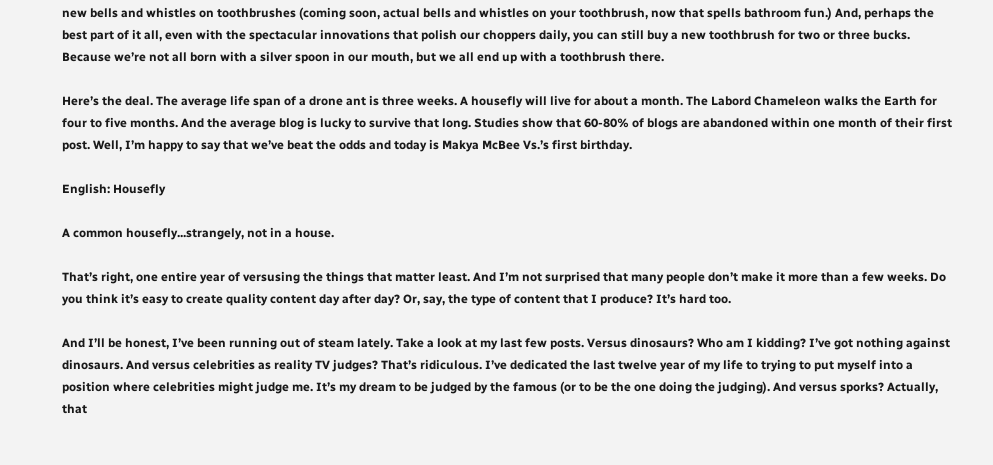new bells and whistles on toothbrushes (coming soon, actual bells and whistles on your toothbrush, now that spells bathroom fun.) And, perhaps the best part of it all, even with the spectacular innovations that polish our choppers daily, you can still buy a new toothbrush for two or three bucks. Because we’re not all born with a silver spoon in our mouth, but we all end up with a toothbrush there.

Here’s the deal. The average life span of a drone ant is three weeks. A housefly will live for about a month. The Labord Chameleon walks the Earth for four to five months. And the average blog is lucky to survive that long. Studies show that 60-80% of blogs are abandoned within one month of their first post. Well, I’m happy to say that we’ve beat the odds and today is Makya McBee Vs.’s first birthday.

English: Housefly

A common housefly...strangely, not in a house.

That’s right, one entire year of versusing the things that matter least. And I’m not surprised that many people don’t make it more than a few weeks. Do you think it’s easy to create quality content day after day? Or, say, the type of content that I produce? It’s hard too.

And I’ll be honest, I’ve been running out of steam lately. Take a look at my last few posts. Versus dinosaurs? Who am I kidding? I’ve got nothing against dinosaurs. And versus celebrities as reality TV judges? That’s ridiculous. I’ve dedicated the last twelve year of my life to trying to put myself into a position where celebrities might judge me. It’s my dream to be judged by the famous (or to be the one doing the judging). And versus sporks? Actually, that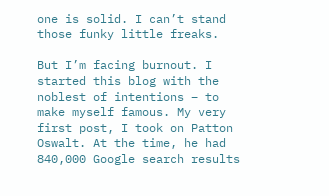one is solid. I can’t stand those funky little freaks.

But I’m facing burnout. I started this blog with the noblest of intentions – to make myself famous. My very first post, I took on Patton Oswalt. At the time, he had 840,000 Google search results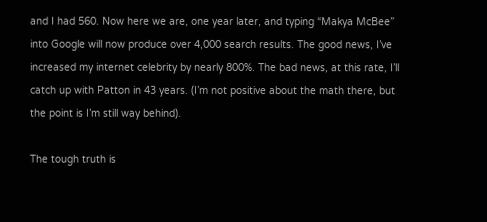and I had 560. Now here we are, one year later, and typing “Makya McBee” into Google will now produce over 4,000 search results. The good news, I’ve increased my internet celebrity by nearly 800%. The bad news, at this rate, I’ll catch up with Patton in 43 years. (I’m not positive about the math there, but the point is I’m still way behind).

The tough truth is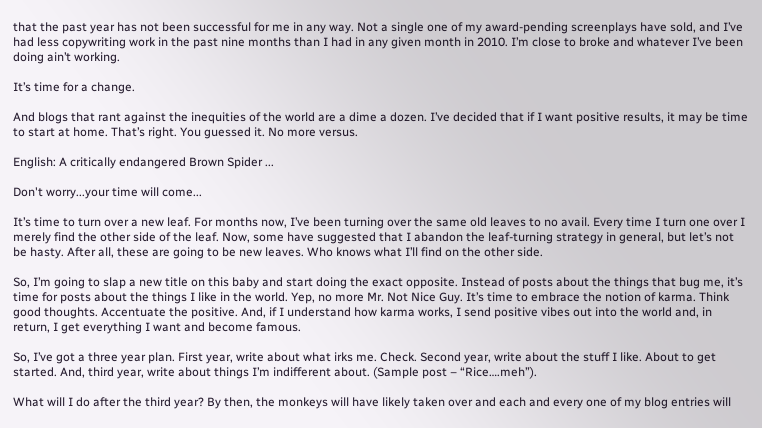that the past year has not been successful for me in any way. Not a single one of my award-pending screenplays have sold, and I’ve had less copywriting work in the past nine months than I had in any given month in 2010. I’m close to broke and whatever I’ve been doing ain’t working.

It’s time for a change.

And blogs that rant against the inequities of the world are a dime a dozen. I’ve decided that if I want positive results, it may be time to start at home. That’s right. You guessed it. No more versus.

English: A critically endangered Brown Spider ...

Don't worry...your time will come...

It’s time to turn over a new leaf. For months now, I’ve been turning over the same old leaves to no avail. Every time I turn one over I merely find the other side of the leaf. Now, some have suggested that I abandon the leaf-turning strategy in general, but let’s not be hasty. After all, these are going to be new leaves. Who knows what I’ll find on the other side.

So, I’m going to slap a new title on this baby and start doing the exact opposite. Instead of posts about the things that bug me, it’s time for posts about the things I like in the world. Yep, no more Mr. Not Nice Guy. It’s time to embrace the notion of karma. Think good thoughts. Accentuate the positive. And, if I understand how karma works, I send positive vibes out into the world and, in return, I get everything I want and become famous.

So, I’ve got a three year plan. First year, write about what irks me. Check. Second year, write about the stuff I like. About to get started. And, third year, write about things I’m indifferent about. (Sample post – “Rice….meh”).

What will I do after the third year? By then, the monkeys will have likely taken over and each and every one of my blog entries will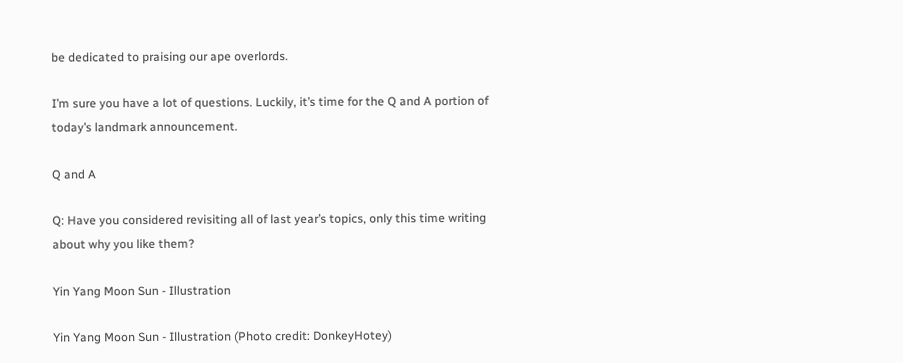be dedicated to praising our ape overlords.

I’m sure you have a lot of questions. Luckily, it’s time for the Q and A portion of today’s landmark announcement.

Q and A

Q: Have you considered revisiting all of last year’s topics, only this time writing about why you like them?

Yin Yang Moon Sun - Illustration

Yin Yang Moon Sun - Illustration (Photo credit: DonkeyHotey)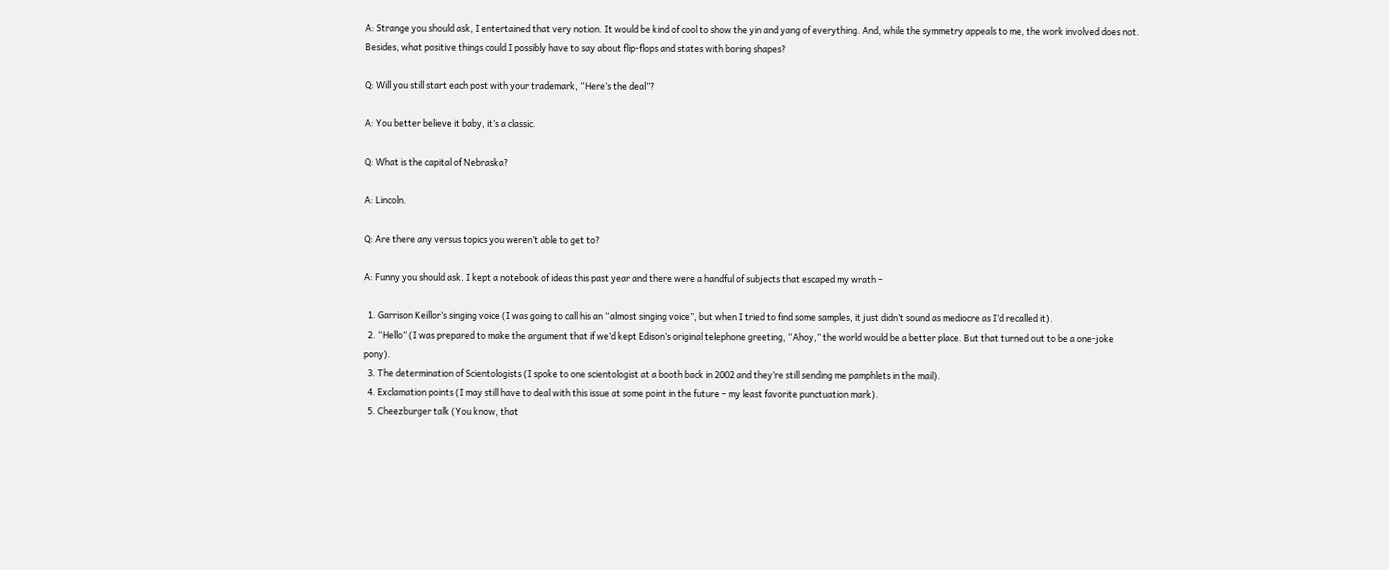A: Strange you should ask, I entertained that very notion. It would be kind of cool to show the yin and yang of everything. And, while the symmetry appeals to me, the work involved does not. Besides, what positive things could I possibly have to say about flip-flops and states with boring shapes?

Q: Will you still start each post with your trademark, “Here’s the deal”?

A: You better believe it baby, it’s a classic.

Q: What is the capital of Nebraska?

A: Lincoln.

Q: Are there any versus topics you weren’t able to get to?

A: Funny you should ask. I kept a notebook of ideas this past year and there were a handful of subjects that escaped my wrath –

  1. Garrison Keillor’s singing voice (I was going to call his an “almost singing voice”, but when I tried to find some samples, it just didn’t sound as mediocre as I’d recalled it).
  2. “Hello” (I was prepared to make the argument that if we’d kept Edison’s original telephone greeting, “Ahoy,” the world would be a better place. But that turned out to be a one-joke pony).
  3. The determination of Scientologists (I spoke to one scientologist at a booth back in 2002 and they’re still sending me pamphlets in the mail).
  4. Exclamation points (I may still have to deal with this issue at some point in the future – my least favorite punctuation mark).
  5. Cheezburger talk (You know, that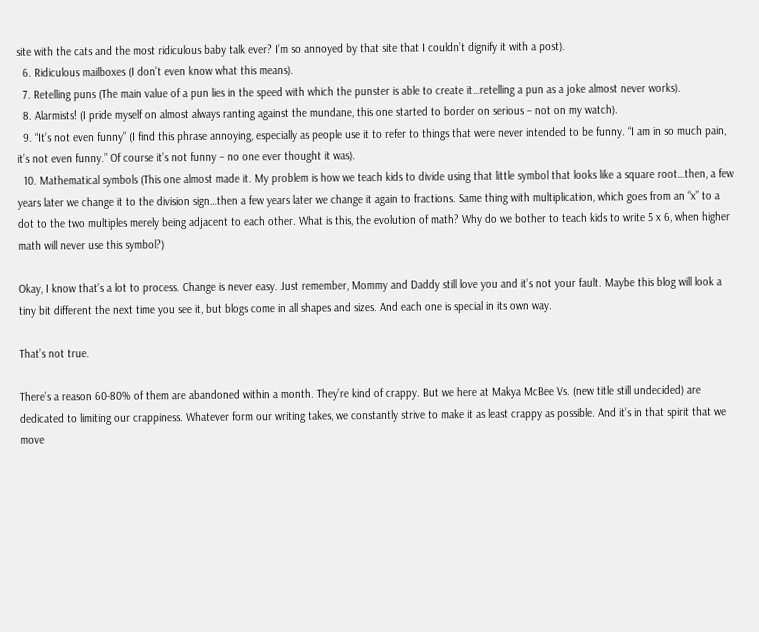site with the cats and the most ridiculous baby talk ever? I’m so annoyed by that site that I couldn’t dignify it with a post).
  6. Ridiculous mailboxes (I don’t even know what this means).
  7. Retelling puns (The main value of a pun lies in the speed with which the punster is able to create it…retelling a pun as a joke almost never works).
  8. Alarmists! (I pride myself on almost always ranting against the mundane, this one started to border on serious – not on my watch).
  9. “It’s not even funny” (I find this phrase annoying, especially as people use it to refer to things that were never intended to be funny. “I am in so much pain, it’s not even funny.” Of course it’s not funny – no one ever thought it was).
  10. Mathematical symbols (This one almost made it. My problem is how we teach kids to divide using that little symbol that looks like a square root…then, a few years later we change it to the division sign…then a few years later we change it again to fractions. Same thing with multiplication, which goes from an “x” to a dot to the two multiples merely being adjacent to each other. What is this, the evolution of math? Why do we bother to teach kids to write 5 x 6, when higher math will never use this symbol?)

Okay, I know that’s a lot to process. Change is never easy. Just remember, Mommy and Daddy still love you and it’s not your fault. Maybe this blog will look a tiny bit different the next time you see it, but blogs come in all shapes and sizes. And each one is special in its own way.

That’s not true.

There’s a reason 60-80% of them are abandoned within a month. They’re kind of crappy. But we here at Makya McBee Vs. (new title still undecided) are dedicated to limiting our crappiness. Whatever form our writing takes, we constantly strive to make it as least crappy as possible. And it’s in that spirit that we move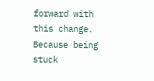forward with this change. Because being stuck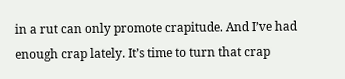in a rut can only promote crapitude. And I’ve had enough crap lately. It’s time to turn that crap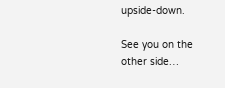upside-down.

See you on the other side…